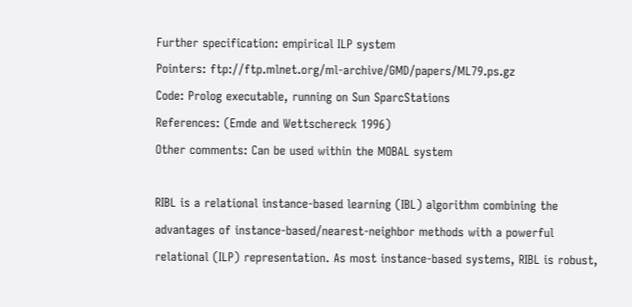Further specification: empirical ILP system
Pointers: ftp://ftp.mlnet.org/ml-archive/GMD/papers/ML79.ps.gz
Code: Prolog executable, running on Sun SparcStations
References: (Emde and Wettschereck 1996)
Other comments: Can be used within the MOBAL system

RIBL is a relational instance-based learning (IBL) algorithm combining the advantages of instance-based/nearest-neighbor methods with a powerful relational (ILP) representation. As most instance-based systems, RIBL is robust,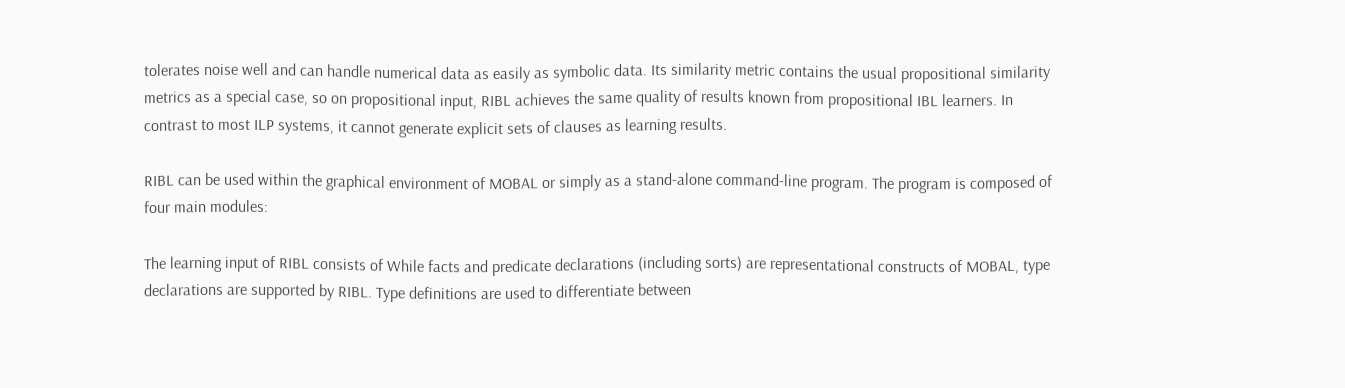tolerates noise well and can handle numerical data as easily as symbolic data. Its similarity metric contains the usual propositional similarity metrics as a special case, so on propositional input, RIBL achieves the same quality of results known from propositional IBL learners. In contrast to most ILP systems, it cannot generate explicit sets of clauses as learning results.

RIBL can be used within the graphical environment of MOBAL or simply as a stand-alone command-line program. The program is composed of four main modules:

The learning input of RIBL consists of While facts and predicate declarations (including sorts) are representational constructs of MOBAL, type declarations are supported by RIBL. Type definitions are used to differentiate between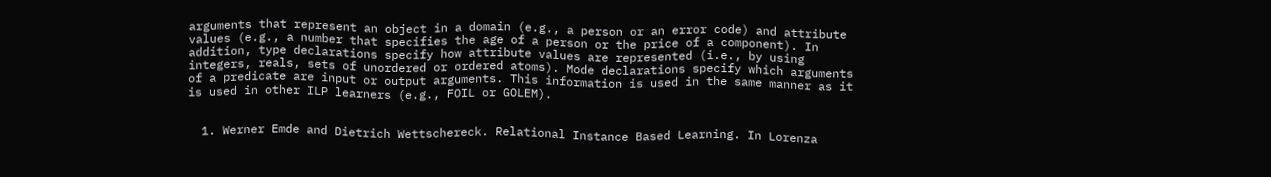arguments that represent an object in a domain (e.g., a person or an error code) and attribute values (e.g., a number that specifies the age of a person or the price of a component). In addition, type declarations specify how attribute values are represented (i.e., by using integers, reals, sets of unordered or ordered atoms). Mode declarations specify which arguments of a predicate are input or output arguments. This information is used in the same manner as it is used in other ILP learners (e.g., FOIL or GOLEM).


  1. Werner Emde and Dietrich Wettschereck. Relational Instance Based Learning. In Lorenza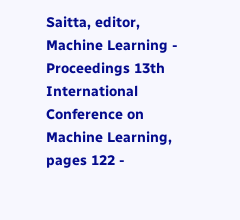Saitta, editor, Machine Learning - Proceedings 13th International Conference on Machine Learning, pages 122 -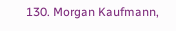130. Morgan Kaufmann,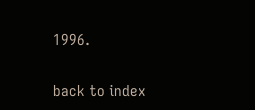1996.

back to index